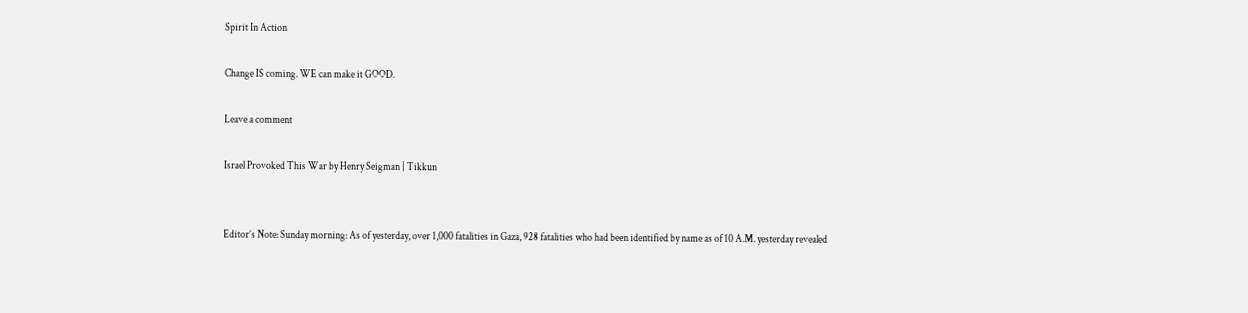Spirit In Action

Change IS coming. WE can make it GOOD.

Leave a comment

Israel Provoked This War by Henry Seigman | Tikkun


Editor’s Note: Sunday morning: As of yesterday, over 1,000 fatalities in Gaza, 928 fatalities who had been identified by name as of 10 A.M. yesterday revealed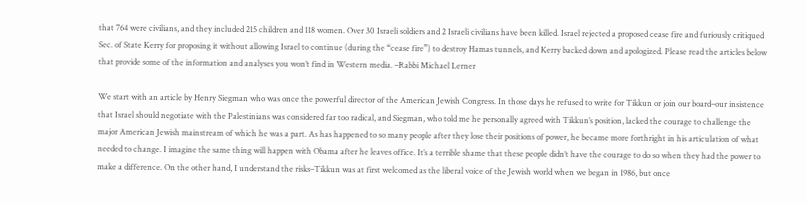that 764 were civilians, and they included 215 children and 118 women. Over 30 Israeli soldiers and 2 Israeli civilians have been killed. Israel rejected a proposed cease fire and furiously critiqued Sec. of State Kerry for proposing it without allowing Israel to continue (during the “cease fire”) to destroy Hamas tunnels, and Kerry backed down and apologized. Please read the articles below that provide some of the information and analyses you won’t find in Western media. –Rabbi Michael Lerner

We start with an article by Henry Siegman who was once the powerful director of the American Jewish Congress. In those days he refused to write for Tikkun or join our board–our insistence that Israel should negotiate with the Palestinians was considered far too radical, and Siegman, who told me he personally agreed with Tikkun’s position, lacked the courage to challenge the major American Jewish mainstream of which he was a part. As has happened to so many people after they lose their positions of power, he became more forthright in his articulation of what needed to change. I imagine the same thing will happen with Obama after he leaves office. It’s a terrible shame that these people didn’t have the courage to do so when they had the power to make a difference. On the other hand, I understand the risks–Tikkun was at first welcomed as the liberal voice of the Jewish world when we began in 1986, but once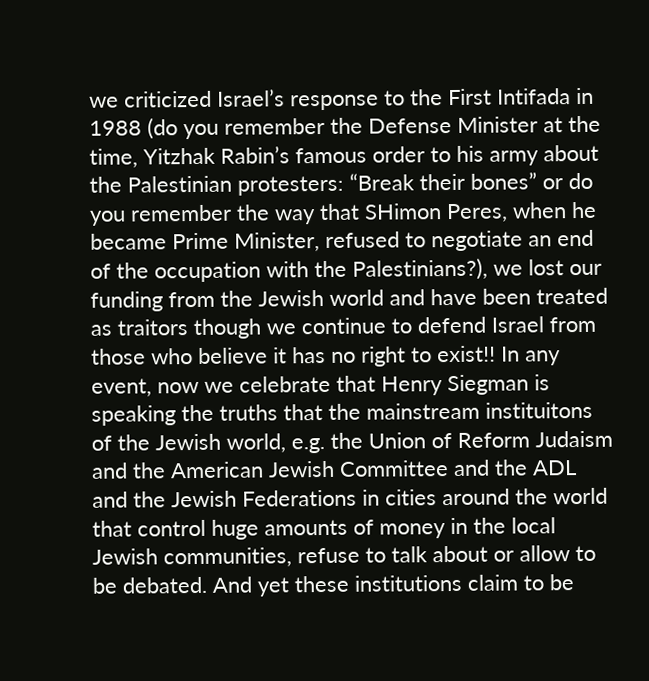we criticized Israel’s response to the First Intifada in 1988 (do you remember the Defense Minister at the time, Yitzhak Rabin’s famous order to his army about the Palestinian protesters: “Break their bones” or do you remember the way that SHimon Peres, when he became Prime Minister, refused to negotiate an end of the occupation with the Palestinians?), we lost our funding from the Jewish world and have been treated as traitors though we continue to defend Israel from those who believe it has no right to exist!! In any event, now we celebrate that Henry Siegman is speaking the truths that the mainstream instituitons of the Jewish world, e.g. the Union of Reform Judaism and the American Jewish Committee and the ADL and the Jewish Federations in cities around the world that control huge amounts of money in the local Jewish communities, refuse to talk about or allow to be debated. And yet these institutions claim to be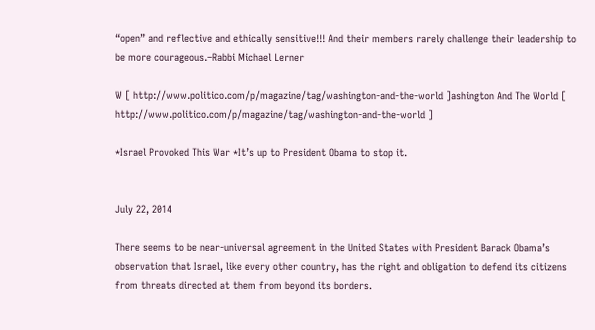“open” and reflective and ethically sensitive!!! And their members rarely challenge their leadership to be more courageous.–Rabbi Michael Lerner

W [ http://www.politico.com/p/magazine/tag/washington-and-the-world ]ashington And The World [ http://www.politico.com/p/magazine/tag/washington-and-the-world ]

*Israel Provoked This War *It’s up to President Obama to stop it.


July 22, 2014

There seems to be near-universal agreement in the United States with President Barack Obama’s observation that Israel, like every other country, has the right and obligation to defend its citizens from threats directed at them from beyond its borders.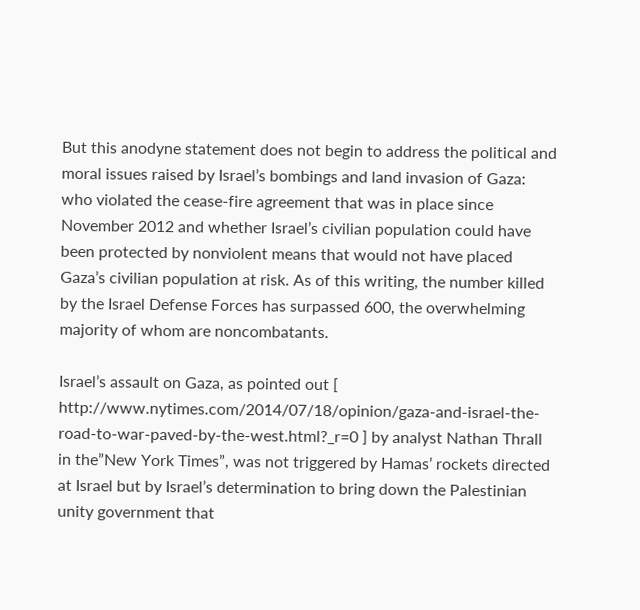But this anodyne statement does not begin to address the political and moral issues raised by Israel’s bombings and land invasion of Gaza: who violated the cease-fire agreement that was in place since November 2012 and whether Israel’s civilian population could have been protected by nonviolent means that would not have placed Gaza’s civilian population at risk. As of this writing, the number killed by the Israel Defense Forces has surpassed 600, the overwhelming majority of whom are noncombatants.

Israel’s assault on Gaza, as pointed out [ http://www.nytimes.com/2014/07/18/opinion/gaza-and-israel-the-road-to-war-paved-by-the-west.html?_r=0 ] by analyst Nathan Thrall in the”New York Times”, was not triggered by Hamas’ rockets directed at Israel but by Israel’s determination to bring down the Palestinian unity government that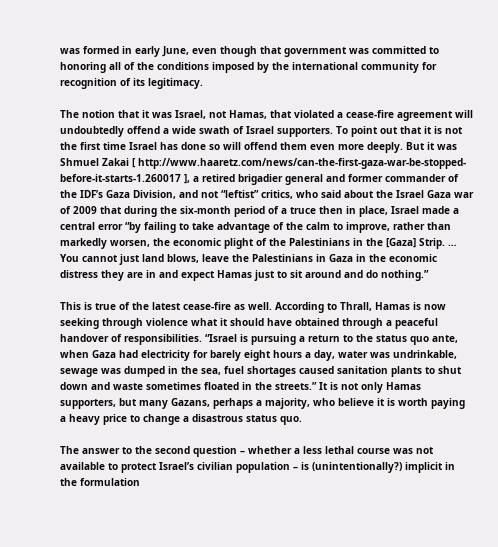was formed in early June, even though that government was committed to honoring all of the conditions imposed by the international community for recognition of its legitimacy.

The notion that it was Israel, not Hamas, that violated a cease-fire agreement will undoubtedly offend a wide swath of Israel supporters. To point out that it is not the first time Israel has done so will offend them even more deeply. But it was Shmuel Zakai [ http://www.haaretz.com/news/can-the-first-gaza-war-be-stopped-before-it-starts-1.260017 ], a retired brigadier general and former commander of the IDF’s Gaza Division, and not “leftist” critics, who said about the Israel Gaza war of 2009 that during the six-month period of a truce then in place, Israel made a central error “by failing to take advantage of the calm to improve, rather than markedly worsen, the economic plight of the Palestinians in the [Gaza] Strip. … You cannot just land blows, leave the Palestinians in Gaza in the economic distress they are in and expect Hamas just to sit around and do nothing.”

This is true of the latest cease-fire as well. According to Thrall, Hamas is now seeking through violence what it should have obtained through a peaceful handover of responsibilities. “Israel is pursuing a return to the status quo ante, when Gaza had electricity for barely eight hours a day, water was undrinkable, sewage was dumped in the sea, fuel shortages caused sanitation plants to shut down and waste sometimes floated in the streets.” It is not only Hamas supporters, but many Gazans, perhaps a majority, who believe it is worth paying a heavy price to change a disastrous status quo.

The answer to the second question – whether a less lethal course was not available to protect Israel’s civilian population – is (unintentionally?) implicit in the formulation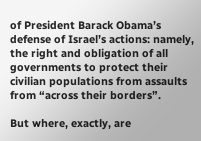of President Barack Obama’s defense of Israel’s actions: namely, the right and obligation of all governments to protect their civilian populations from assaults from “across their borders”.

But where, exactly, are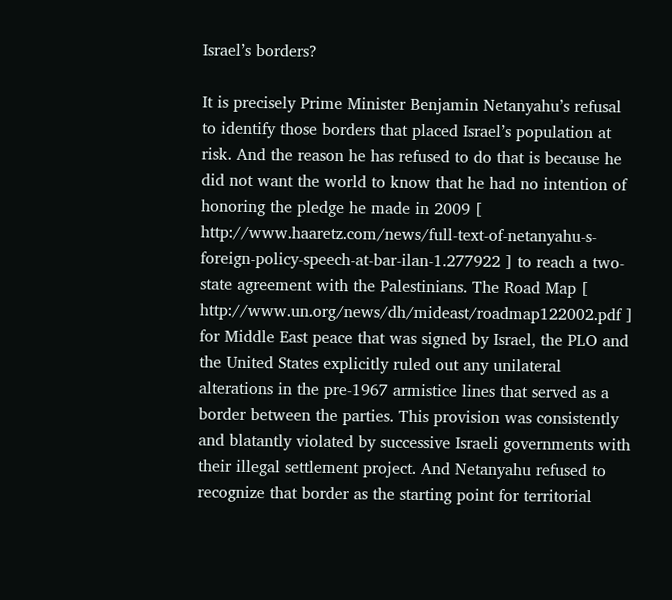Israel’s borders?

It is precisely Prime Minister Benjamin Netanyahu’s refusal to identify those borders that placed Israel’s population at risk. And the reason he has refused to do that is because he did not want the world to know that he had no intention of honoring the pledge he made in 2009 [ http://www.haaretz.com/news/full-text-of-netanyahu-s-foreign-policy-speech-at-bar-ilan-1.277922 ] to reach a two-state agreement with the Palestinians. The Road Map [ http://www.un.org/news/dh/mideast/roadmap122002.pdf ] for Middle East peace that was signed by Israel, the PLO and the United States explicitly ruled out any unilateral alterations in the pre-1967 armistice lines that served as a border between the parties. This provision was consistently and blatantly violated by successive Israeli governments with their illegal settlement project. And Netanyahu refused to recognize that border as the starting point for territorial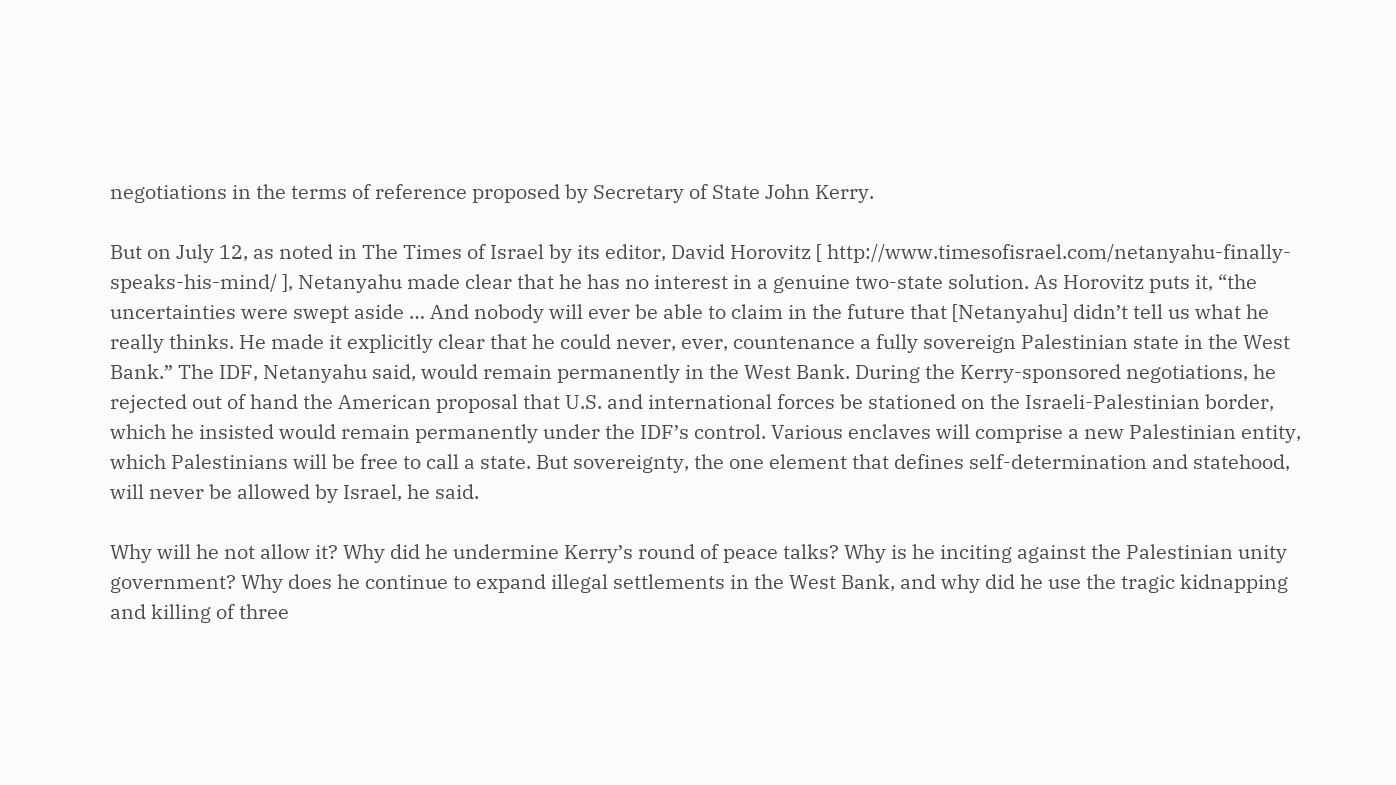negotiations in the terms of reference proposed by Secretary of State John Kerry.

But on July 12, as noted in The Times of Israel by its editor, David Horovitz [ http://www.timesofisrael.com/netanyahu-finally-speaks-his-mind/ ], Netanyahu made clear that he has no interest in a genuine two-state solution. As Horovitz puts it, “the uncertainties were swept aside … And nobody will ever be able to claim in the future that [Netanyahu] didn’t tell us what he really thinks. He made it explicitly clear that he could never, ever, countenance a fully sovereign Palestinian state in the West Bank.” The IDF, Netanyahu said, would remain permanently in the West Bank. During the Kerry-sponsored negotiations, he rejected out of hand the American proposal that U.S. and international forces be stationed on the Israeli-Palestinian border, which he insisted would remain permanently under the IDF’s control. Various enclaves will comprise a new Palestinian entity, which Palestinians will be free to call a state. But sovereignty, the one element that defines self-determination and statehood, will never be allowed by Israel, he said.

Why will he not allow it? Why did he undermine Kerry’s round of peace talks? Why is he inciting against the Palestinian unity government? Why does he continue to expand illegal settlements in the West Bank, and why did he use the tragic kidnapping and killing of three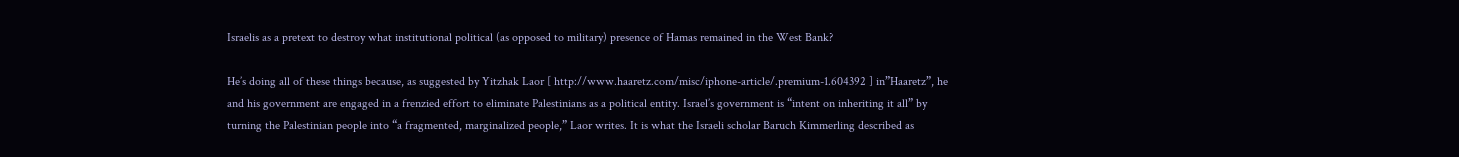Israelis as a pretext to destroy what institutional political (as opposed to military) presence of Hamas remained in the West Bank?

He’s doing all of these things because, as suggested by Yitzhak Laor [ http://www.haaretz.com/misc/iphone-article/.premium-1.604392 ] in”Haaretz”, he and his government are engaged in a frenzied effort to eliminate Palestinians as a political entity. Israel’s government is “intent on inheriting it all” by turning the Palestinian people into “a fragmented, marginalized people,” Laor writes. It is what the Israeli scholar Baruch Kimmerling described as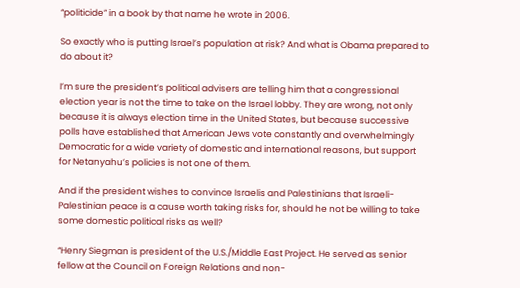“politicide” in a book by that name he wrote in 2006.

So exactly who is putting Israel’s population at risk? And what is Obama prepared to do about it?

I’m sure the president’s political advisers are telling him that a congressional election year is not the time to take on the Israel lobby. They are wrong, not only because it is always election time in the United States, but because successive polls have established that American Jews vote constantly and overwhelmingly Democratic for a wide variety of domestic and international reasons, but support for Netanyahu’s policies is not one of them.

And if the president wishes to convince Israelis and Palestinians that Israeli-Palestinian peace is a cause worth taking risks for, should he not be willing to take some domestic political risks as well?

“Henry Siegman is president of the U.S./Middle East Project. He served as senior fellow at the Council on Foreign Relations and non-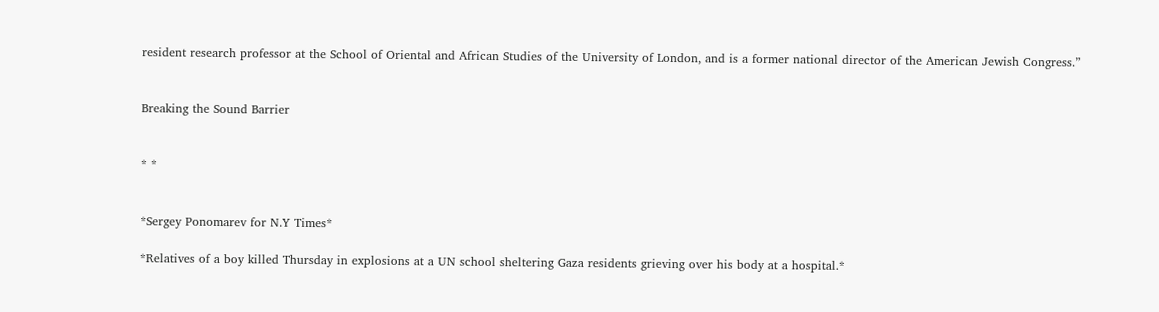resident research professor at the School of Oriental and African Studies of the University of London, and is a former national director of the American Jewish Congress.”


Breaking the Sound Barrier


* *


*Sergey Ponomarev for N.Y Times*

*Relatives of a boy killed Thursday in explosions at a UN school sheltering Gaza residents grieving over his body at a hospital.*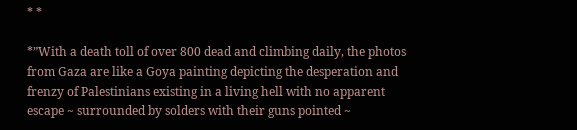* *

*”With a death toll of over 800 dead and climbing daily, the photos from Gaza are like a Goya painting depicting the desperation and frenzy of Palestinians existing in a living hell with no apparent escape ~ surrounded by solders with their guns pointed ~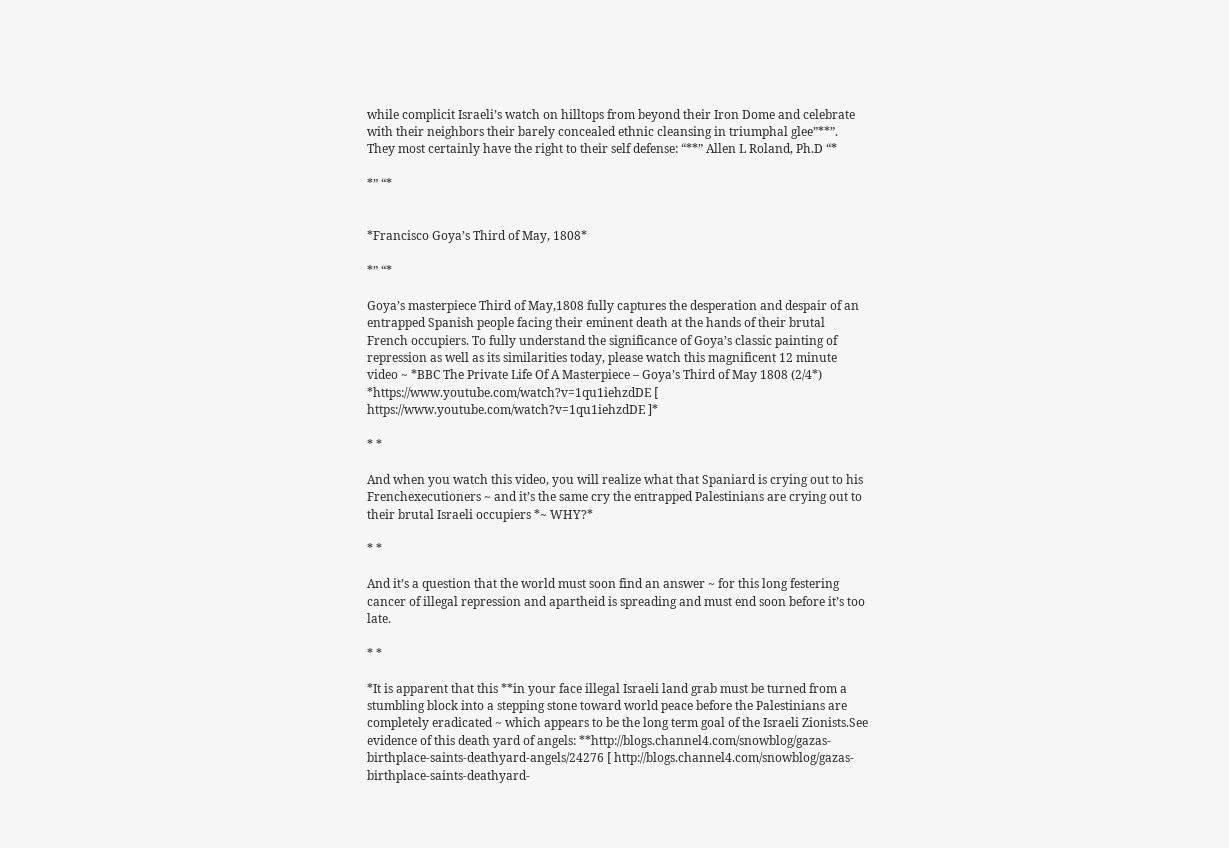while complicit Israeli’s watch on hilltops from beyond their Iron Dome and celebrate with their neighbors their barely concealed ethnic cleansing in triumphal glee”**”. They most certainly have the right to their self defense: “**” Allen L Roland, Ph.D “*

*” “*


*Francisco Goya’s Third of May, 1808*

*” “*

Goya’s masterpiece Third of May,1808 fully captures the desperation and despair of an entrapped Spanish people facing their eminent death at the hands of their brutal French occupiers. To fully understand the significance of Goya’s classic painting of repression as well as its similarities today, please watch this magnificent 12 minute video ~ *BBC The Private Life Of A Masterpiece – Goya’s Third of May 1808 (2/4*) *https://www.youtube.com/watch?v=1qu1iehzdDE [ https://www.youtube.com/watch?v=1qu1iehzdDE ]*

* *

And when you watch this video, you will realize what that Spaniard is crying out to his Frenchexecutioners ~ and it’s the same cry the entrapped Palestinians are crying out to their brutal Israeli occupiers *~ WHY?*

* *

And it’s a question that the world must soon find an answer ~ for this long festering cancer of illegal repression and apartheid is spreading and must end soon before it’s too late.

* *

*It is apparent that this **in your face illegal Israeli land grab must be turned from a stumbling block into a stepping stone toward world peace before the Palestinians are completely eradicated ~ which appears to be the long term goal of the Israeli Zionists.See evidence of this death yard of angels: **http://blogs.channel4.com/snowblog/gazas-birthplace-saints-deathyard-angels/24276 [ http://blogs.channel4.com/snowblog/gazas-birthplace-saints-deathyard-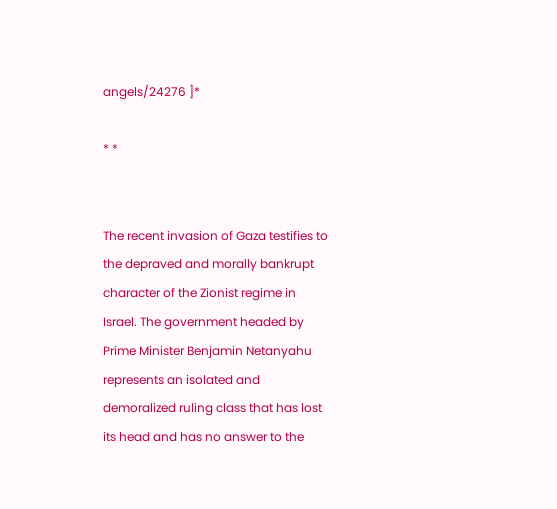angels/24276 ]*

* *


The recent invasion of Gaza testifies to the depraved and morally bankrupt character of the Zionist regime in Israel. The government headed by Prime Minister Benjamin Netanyahu represents an isolated and demoralized ruling class that has lost its head and has no answer to the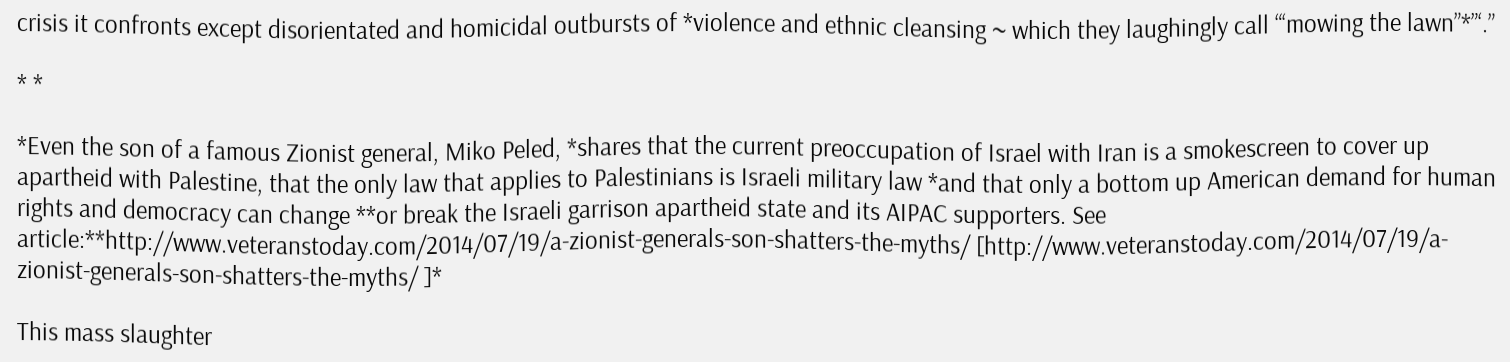crisis it confronts except disorientated and homicidal outbursts of *violence and ethnic cleansing ~ which they laughingly call “‘mowing the lawn”*”‘.”

* *

*Even the son of a famous Zionist general, Miko Peled, *shares that the current preoccupation of Israel with Iran is a smokescreen to cover up apartheid with Palestine, that the only law that applies to Palestinians is Israeli military law *and that only a bottom up American demand for human rights and democracy can change **or break the Israeli garrison apartheid state and its AIPAC supporters. See article:**http://www.veteranstoday.com/2014/07/19/a-zionist-generals-son-shatters-the-myths/ [http://www.veteranstoday.com/2014/07/19/a-zionist-generals-son-shatters-the-myths/ ]*

This mass slaughter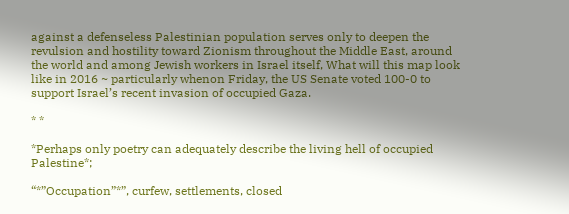against a defenseless Palestinian population serves only to deepen the revulsion and hostility toward Zionism throughout the Middle East, around the world and among Jewish workers in Israel itself, What will this map look like in 2016 ~ particularly whenon Friday, the US Senate voted 100-0 to support Israel’s recent invasion of occupied Gaza.

* *

*Perhaps only poetry can adequately describe the living hell of occupied Palestine*;

“*”Occupation”*”, curfew, settlements, closed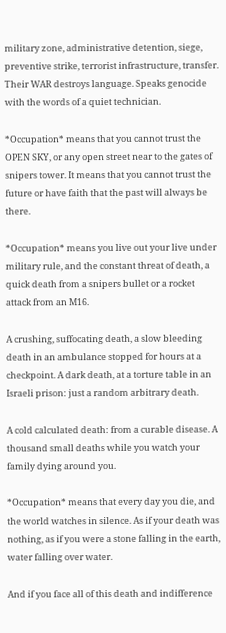military zone, administrative detention, siege, preventive strike, terrorist infrastructure, transfer. Their WAR destroys language. Speaks genocide with the words of a quiet technician.

*Occupation* means that you cannot trust the OPEN SKY, or any open street near to the gates of snipers tower. It means that you cannot trust the future or have faith that the past will always be there.

*Occupation* means you live out your live under military rule, and the constant threat of death, a quick death from a snipers bullet or a rocket attack from an M16.

A crushing, suffocating death, a slow bleeding death in an ambulance stopped for hours at a checkpoint. A dark death, at a torture table in an Israeli prison: just a random arbitrary death.

A cold calculated death: from a curable disease. A thousand small deaths while you watch your family dying around you.

*Occupation* means that every day you die, and the world watches in silence. As if your death was nothing, as if you were a stone falling in the earth, water falling over water.

And if you face all of this death and indifference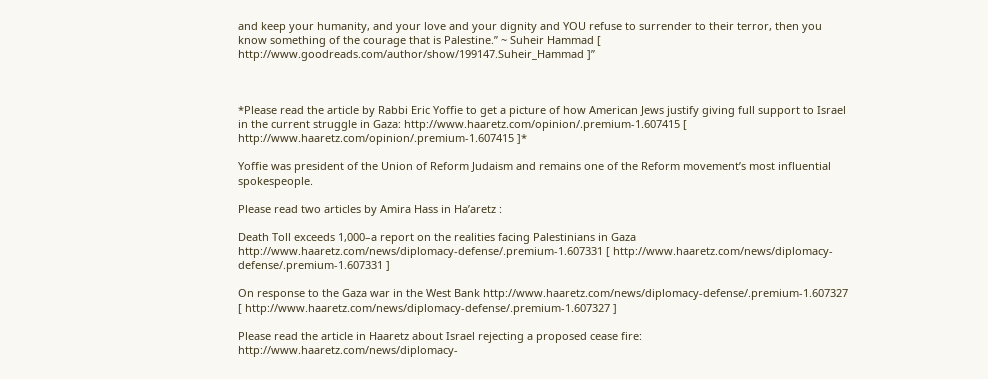and keep your humanity, and your love and your dignity and YOU refuse to surrender to their terror, then you know something of the courage that is Palestine.” ~ Suheir Hammad [ http://www.goodreads.com/author/show/199147.Suheir_Hammad ]”



*Please read the article by Rabbi Eric Yoffie to get a picture of how American Jews justify giving full support to Israel in the current struggle in Gaza: http://www.haaretz.com/opinion/.premium-1.607415 [ http://www.haaretz.com/opinion/.premium-1.607415 ]*

Yoffie was president of the Union of Reform Judaism and remains one of the Reform movement’s most influential spokespeople.

Please read two articles by Amira Hass in Ha’aretz :

Death Toll exceeds 1,000–a report on the realities facing Palestinians in Gaza http://www.haaretz.com/news/diplomacy-defense/.premium-1.607331 [ http://www.haaretz.com/news/diplomacy-defense/.premium-1.607331 ]

On response to the Gaza war in the West Bank http://www.haaretz.com/news/diplomacy-defense/.premium-1.607327 [ http://www.haaretz.com/news/diplomacy-defense/.premium-1.607327 ]

Please read the article in Haaretz about Israel rejecting a proposed cease fire: http://www.haaretz.com/news/diplomacy-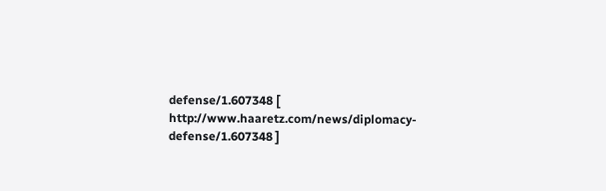defense/1.607348 [ http://www.haaretz.com/news/diplomacy-defense/1.607348 ]